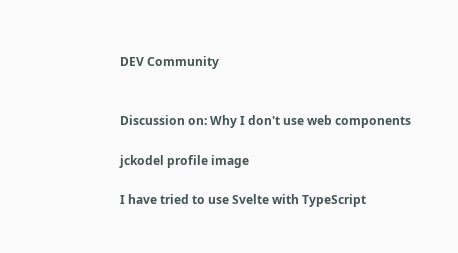DEV Community


Discussion on: Why I don't use web components

jckodel profile image

I have tried to use Svelte with TypeScript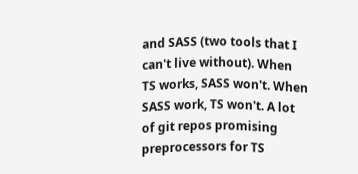and SASS (two tools that I can't live without). When TS works, SASS won't. When SASS work, TS won't. A lot of git repos promising preprocessors for TS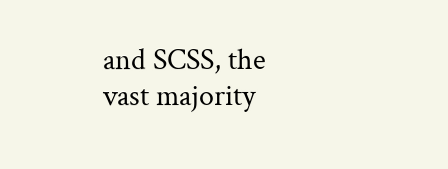and SCSS, the vast majority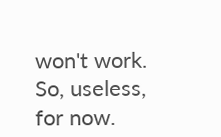won't work. So, useless, for now.